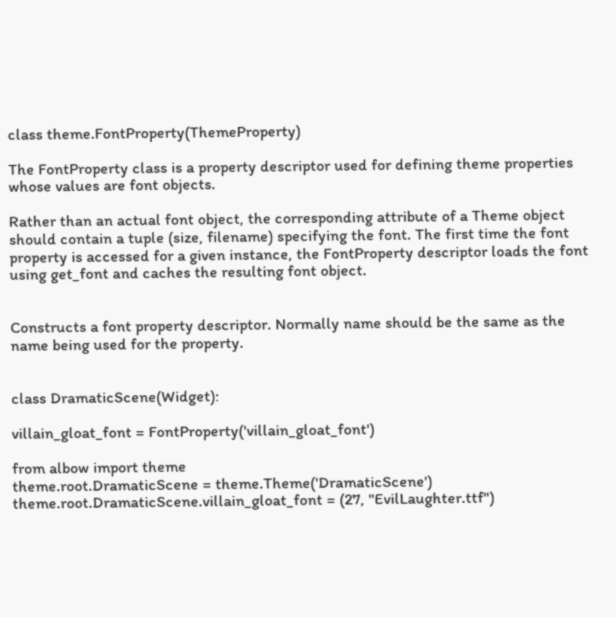class theme.FontProperty(ThemeProperty)

The FontProperty class is a property descriptor used for defining theme properties whose values are font objects.

Rather than an actual font object, the corresponding attribute of a Theme object should contain a tuple (size, filename) specifying the font. The first time the font property is accessed for a given instance, the FontProperty descriptor loads the font using get_font and caches the resulting font object.


Constructs a font property descriptor. Normally name should be the same as the name being used for the property.


class DramaticScene(Widget):

villain_gloat_font = FontProperty('villain_gloat_font')

from albow import theme
theme.root.DramaticScene = theme.Theme('DramaticScene')
theme.root.DramaticScene.villain_gloat_font = (27, "EvilLaughter.ttf")